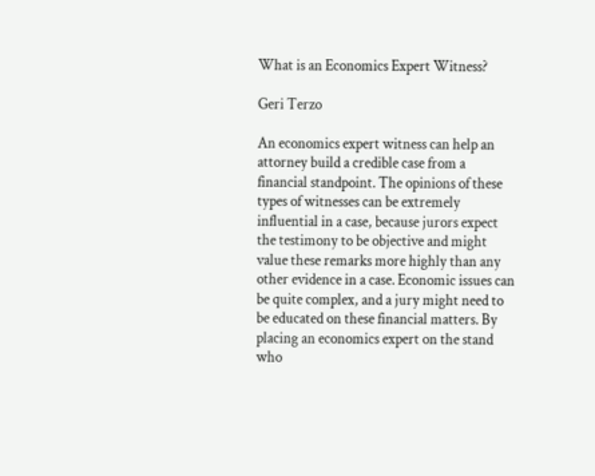What is an Economics Expert Witness?

Geri Terzo

An economics expert witness can help an attorney build a credible case from a financial standpoint. The opinions of these types of witnesses can be extremely influential in a case, because jurors expect the testimony to be objective and might value these remarks more highly than any other evidence in a case. Economic issues can be quite complex, and a jury might need to be educated on these financial matters. By placing an economics expert on the stand who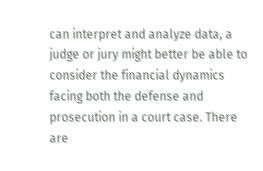can interpret and analyze data, a judge or jury might better be able to consider the financial dynamics facing both the defense and prosecution in a court case. There are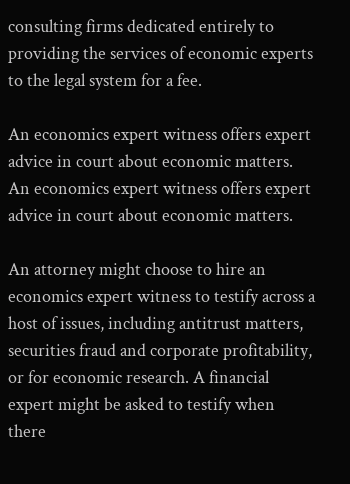consulting firms dedicated entirely to providing the services of economic experts to the legal system for a fee.

An economics expert witness offers expert advice in court about economic matters.
An economics expert witness offers expert advice in court about economic matters.

An attorney might choose to hire an economics expert witness to testify across a host of issues, including antitrust matters, securities fraud and corporate profitability, or for economic research. A financial expert might be asked to testify when there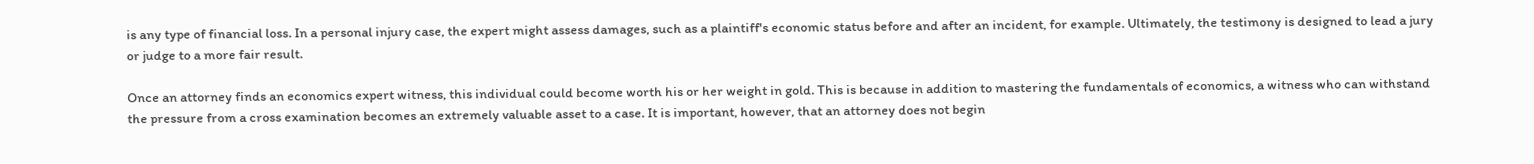is any type of financial loss. In a personal injury case, the expert might assess damages, such as a plaintiff's economic status before and after an incident, for example. Ultimately, the testimony is designed to lead a jury or judge to a more fair result.

Once an attorney finds an economics expert witness, this individual could become worth his or her weight in gold. This is because in addition to mastering the fundamentals of economics, a witness who can withstand the pressure from a cross examination becomes an extremely valuable asset to a case. It is important, however, that an attorney does not begin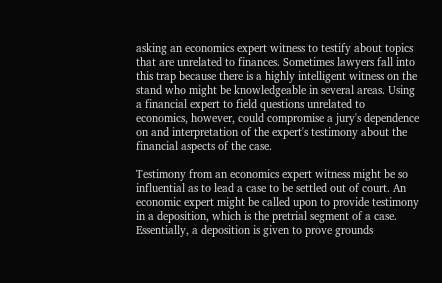asking an economics expert witness to testify about topics that are unrelated to finances. Sometimes lawyers fall into this trap because there is a highly intelligent witness on the stand who might be knowledgeable in several areas. Using a financial expert to field questions unrelated to economics, however, could compromise a jury's dependence on and interpretation of the expert's testimony about the financial aspects of the case.

Testimony from an economics expert witness might be so influential as to lead a case to be settled out of court. An economic expert might be called upon to provide testimony in a deposition, which is the pretrial segment of a case. Essentially, a deposition is given to prove grounds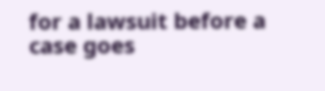for a lawsuit before a case goes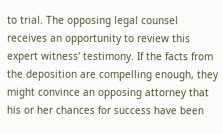to trial. The opposing legal counsel receives an opportunity to review this expert witness' testimony. If the facts from the deposition are compelling enough, they might convince an opposing attorney that his or her chances for success have been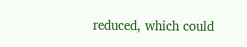reduced, which could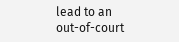lead to an out-of-court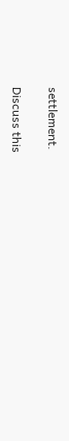settlement.

Discuss this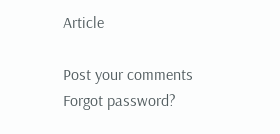Article

Post your comments
Forgot password?